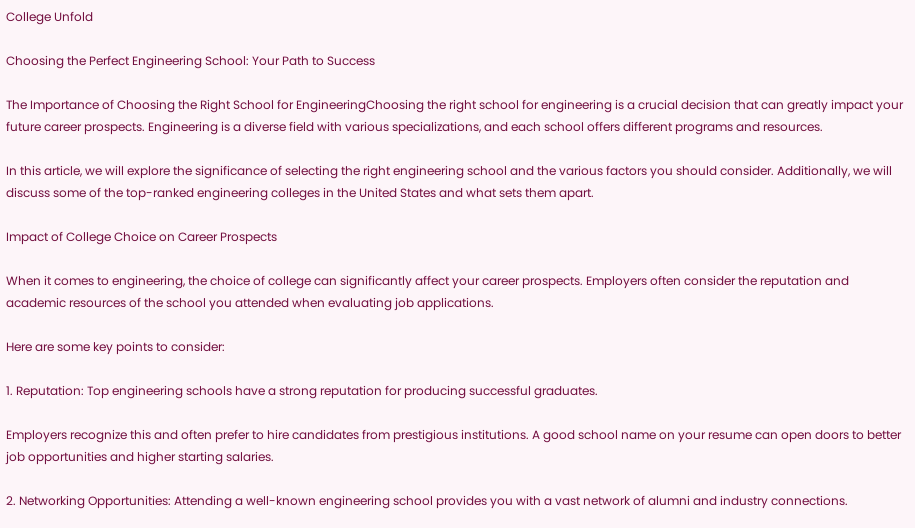College Unfold

Choosing the Perfect Engineering School: Your Path to Success

The Importance of Choosing the Right School for EngineeringChoosing the right school for engineering is a crucial decision that can greatly impact your future career prospects. Engineering is a diverse field with various specializations, and each school offers different programs and resources.

In this article, we will explore the significance of selecting the right engineering school and the various factors you should consider. Additionally, we will discuss some of the top-ranked engineering colleges in the United States and what sets them apart.

Impact of College Choice on Career Prospects

When it comes to engineering, the choice of college can significantly affect your career prospects. Employers often consider the reputation and academic resources of the school you attended when evaluating job applications.

Here are some key points to consider:

1. Reputation: Top engineering schools have a strong reputation for producing successful graduates.

Employers recognize this and often prefer to hire candidates from prestigious institutions. A good school name on your resume can open doors to better job opportunities and higher starting salaries.

2. Networking Opportunities: Attending a well-known engineering school provides you with a vast network of alumni and industry connections.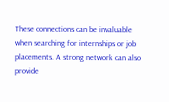These connections can be invaluable when searching for internships or job placements. A strong network can also provide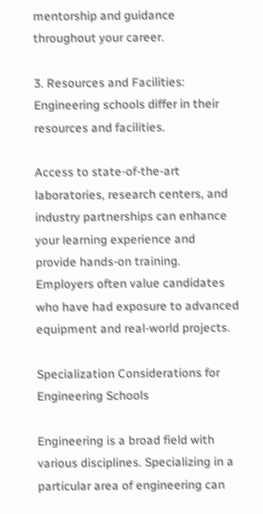mentorship and guidance throughout your career.

3. Resources and Facilities: Engineering schools differ in their resources and facilities.

Access to state-of-the-art laboratories, research centers, and industry partnerships can enhance your learning experience and provide hands-on training. Employers often value candidates who have had exposure to advanced equipment and real-world projects.

Specialization Considerations for Engineering Schools

Engineering is a broad field with various disciplines. Specializing in a particular area of engineering can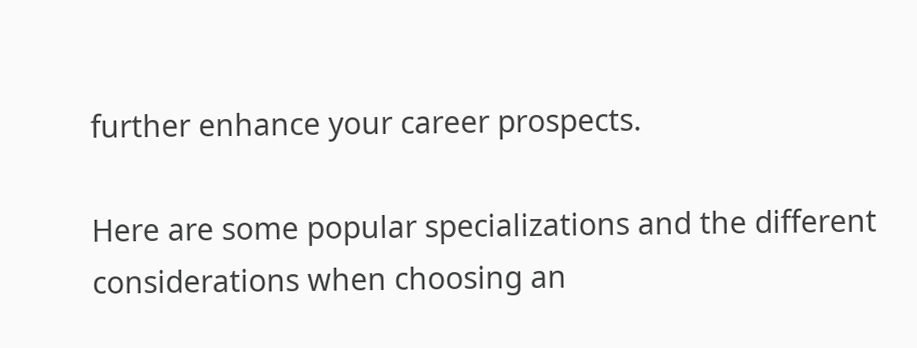further enhance your career prospects.

Here are some popular specializations and the different considerations when choosing an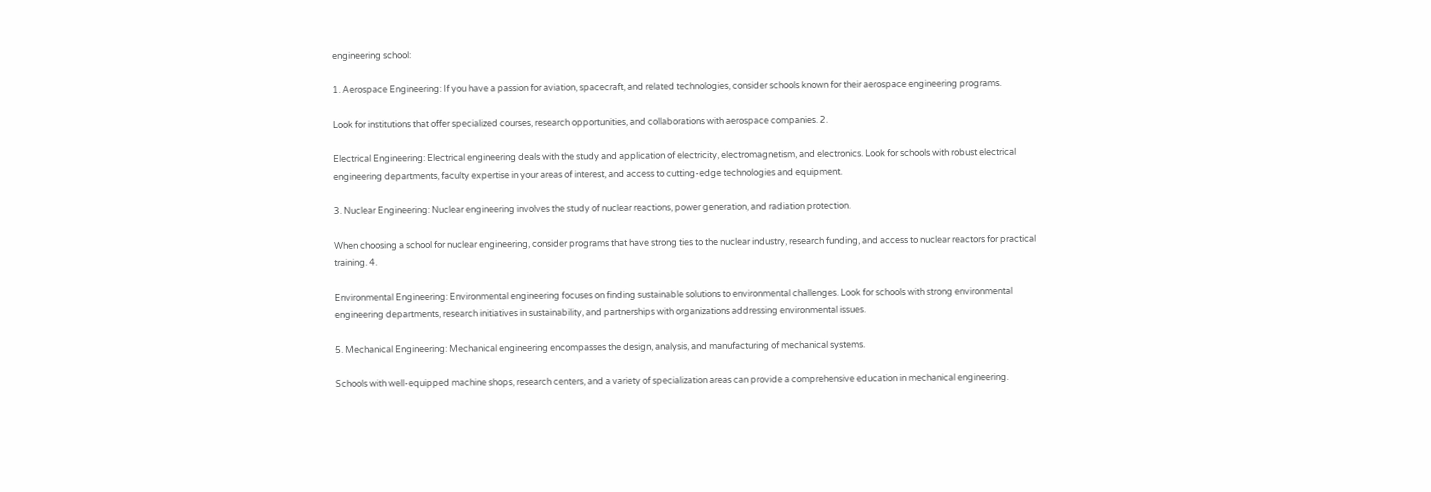engineering school:

1. Aerospace Engineering: If you have a passion for aviation, spacecraft, and related technologies, consider schools known for their aerospace engineering programs.

Look for institutions that offer specialized courses, research opportunities, and collaborations with aerospace companies. 2.

Electrical Engineering: Electrical engineering deals with the study and application of electricity, electromagnetism, and electronics. Look for schools with robust electrical engineering departments, faculty expertise in your areas of interest, and access to cutting-edge technologies and equipment.

3. Nuclear Engineering: Nuclear engineering involves the study of nuclear reactions, power generation, and radiation protection.

When choosing a school for nuclear engineering, consider programs that have strong ties to the nuclear industry, research funding, and access to nuclear reactors for practical training. 4.

Environmental Engineering: Environmental engineering focuses on finding sustainable solutions to environmental challenges. Look for schools with strong environmental engineering departments, research initiatives in sustainability, and partnerships with organizations addressing environmental issues.

5. Mechanical Engineering: Mechanical engineering encompasses the design, analysis, and manufacturing of mechanical systems.

Schools with well-equipped machine shops, research centers, and a variety of specialization areas can provide a comprehensive education in mechanical engineering.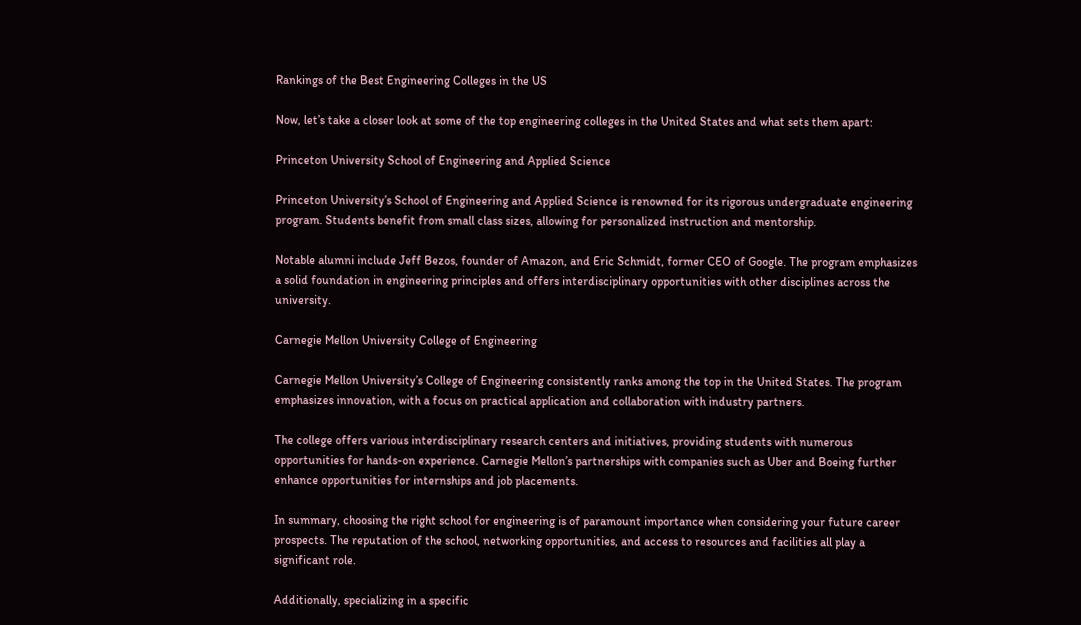Rankings of the Best Engineering Colleges in the US

Now, let’s take a closer look at some of the top engineering colleges in the United States and what sets them apart:

Princeton University School of Engineering and Applied Science

Princeton University’s School of Engineering and Applied Science is renowned for its rigorous undergraduate engineering program. Students benefit from small class sizes, allowing for personalized instruction and mentorship.

Notable alumni include Jeff Bezos, founder of Amazon, and Eric Schmidt, former CEO of Google. The program emphasizes a solid foundation in engineering principles and offers interdisciplinary opportunities with other disciplines across the university.

Carnegie Mellon University College of Engineering

Carnegie Mellon University’s College of Engineering consistently ranks among the top in the United States. The program emphasizes innovation, with a focus on practical application and collaboration with industry partners.

The college offers various interdisciplinary research centers and initiatives, providing students with numerous opportunities for hands-on experience. Carnegie Mellon’s partnerships with companies such as Uber and Boeing further enhance opportunities for internships and job placements.

In summary, choosing the right school for engineering is of paramount importance when considering your future career prospects. The reputation of the school, networking opportunities, and access to resources and facilities all play a significant role.

Additionally, specializing in a specific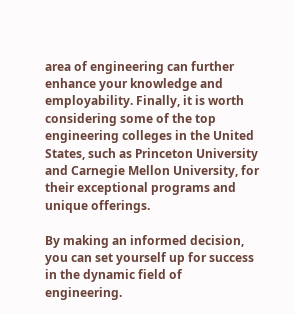area of engineering can further enhance your knowledge and employability. Finally, it is worth considering some of the top engineering colleges in the United States, such as Princeton University and Carnegie Mellon University, for their exceptional programs and unique offerings.

By making an informed decision, you can set yourself up for success in the dynamic field of engineering.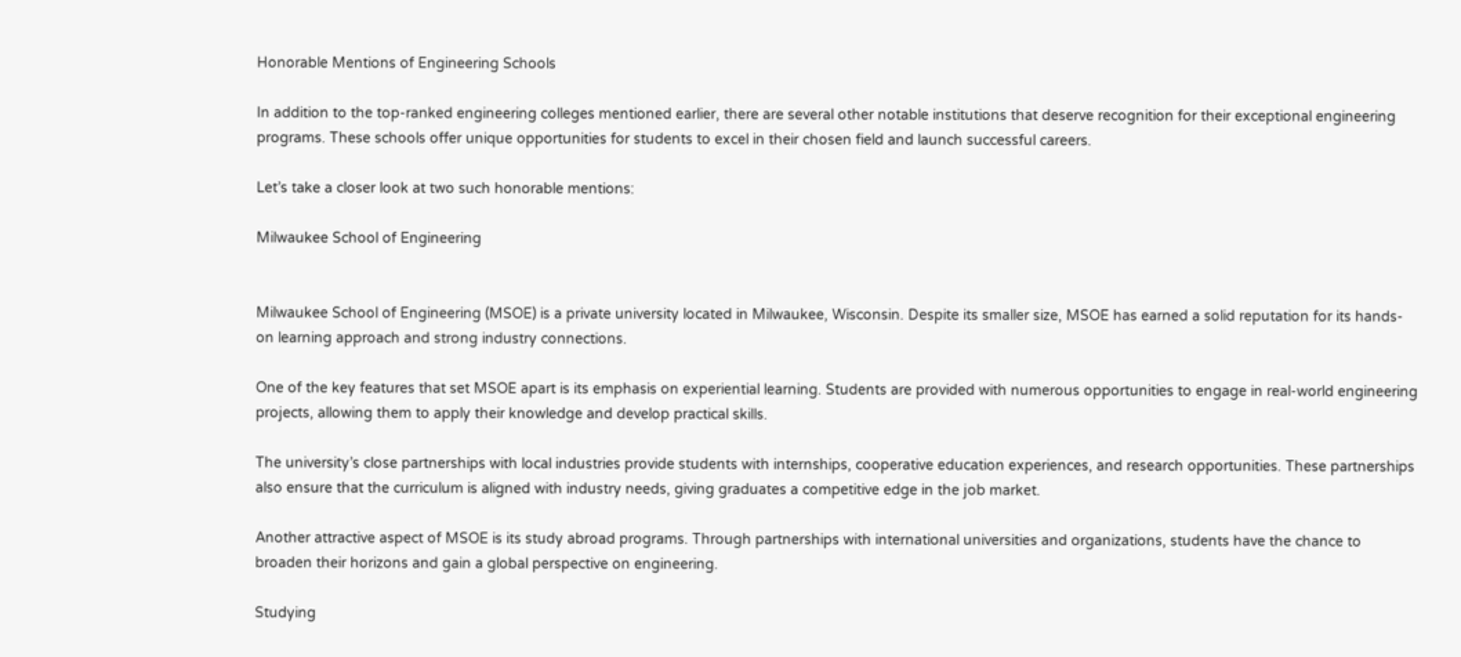Honorable Mentions of Engineering Schools

In addition to the top-ranked engineering colleges mentioned earlier, there are several other notable institutions that deserve recognition for their exceptional engineering programs. These schools offer unique opportunities for students to excel in their chosen field and launch successful careers.

Let’s take a closer look at two such honorable mentions:

Milwaukee School of Engineering


Milwaukee School of Engineering (MSOE) is a private university located in Milwaukee, Wisconsin. Despite its smaller size, MSOE has earned a solid reputation for its hands-on learning approach and strong industry connections.

One of the key features that set MSOE apart is its emphasis on experiential learning. Students are provided with numerous opportunities to engage in real-world engineering projects, allowing them to apply their knowledge and develop practical skills.

The university’s close partnerships with local industries provide students with internships, cooperative education experiences, and research opportunities. These partnerships also ensure that the curriculum is aligned with industry needs, giving graduates a competitive edge in the job market.

Another attractive aspect of MSOE is its study abroad programs. Through partnerships with international universities and organizations, students have the chance to broaden their horizons and gain a global perspective on engineering.

Studying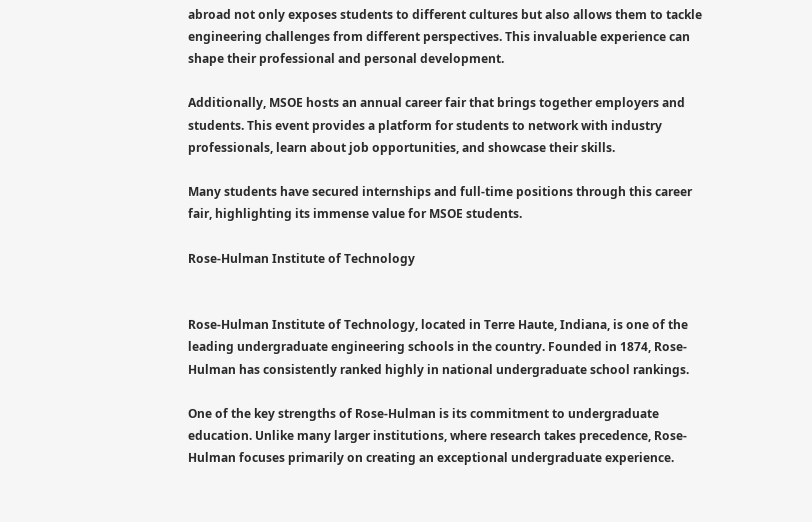abroad not only exposes students to different cultures but also allows them to tackle engineering challenges from different perspectives. This invaluable experience can shape their professional and personal development.

Additionally, MSOE hosts an annual career fair that brings together employers and students. This event provides a platform for students to network with industry professionals, learn about job opportunities, and showcase their skills.

Many students have secured internships and full-time positions through this career fair, highlighting its immense value for MSOE students.

Rose-Hulman Institute of Technology


Rose-Hulman Institute of Technology, located in Terre Haute, Indiana, is one of the leading undergraduate engineering schools in the country. Founded in 1874, Rose-Hulman has consistently ranked highly in national undergraduate school rankings.

One of the key strengths of Rose-Hulman is its commitment to undergraduate education. Unlike many larger institutions, where research takes precedence, Rose-Hulman focuses primarily on creating an exceptional undergraduate experience.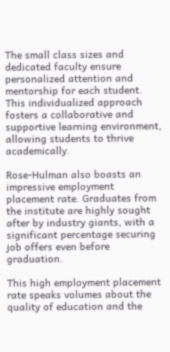The small class sizes and dedicated faculty ensure personalized attention and mentorship for each student. This individualized approach fosters a collaborative and supportive learning environment, allowing students to thrive academically.

Rose-Hulman also boasts an impressive employment placement rate. Graduates from the institute are highly sought after by industry giants, with a significant percentage securing job offers even before graduation.

This high employment placement rate speaks volumes about the quality of education and the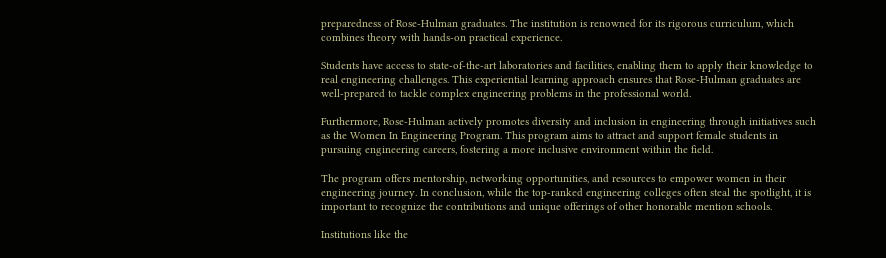preparedness of Rose-Hulman graduates. The institution is renowned for its rigorous curriculum, which combines theory with hands-on practical experience.

Students have access to state-of-the-art laboratories and facilities, enabling them to apply their knowledge to real engineering challenges. This experiential learning approach ensures that Rose-Hulman graduates are well-prepared to tackle complex engineering problems in the professional world.

Furthermore, Rose-Hulman actively promotes diversity and inclusion in engineering through initiatives such as the Women In Engineering Program. This program aims to attract and support female students in pursuing engineering careers, fostering a more inclusive environment within the field.

The program offers mentorship, networking opportunities, and resources to empower women in their engineering journey. In conclusion, while the top-ranked engineering colleges often steal the spotlight, it is important to recognize the contributions and unique offerings of other honorable mention schools.

Institutions like the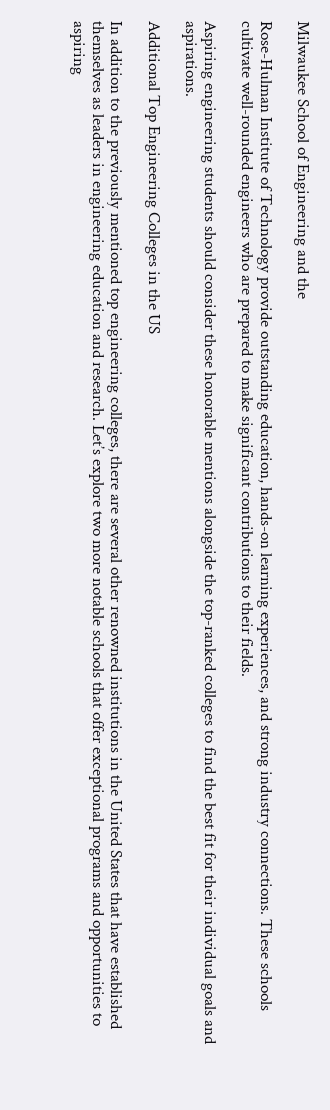Milwaukee School of Engineering and the

Rose-Hulman Institute of Technology provide outstanding education, hands-on learning experiences, and strong industry connections. These schools cultivate well-rounded engineers who are prepared to make significant contributions to their fields.

Aspiring engineering students should consider these honorable mentions alongside the top-ranked colleges to find the best fit for their individual goals and aspirations.

Additional Top Engineering Colleges in the US

In addition to the previously mentioned top engineering colleges, there are several other renowned institutions in the United States that have established themselves as leaders in engineering education and research. Let’s explore two more notable schools that offer exceptional programs and opportunities to aspiring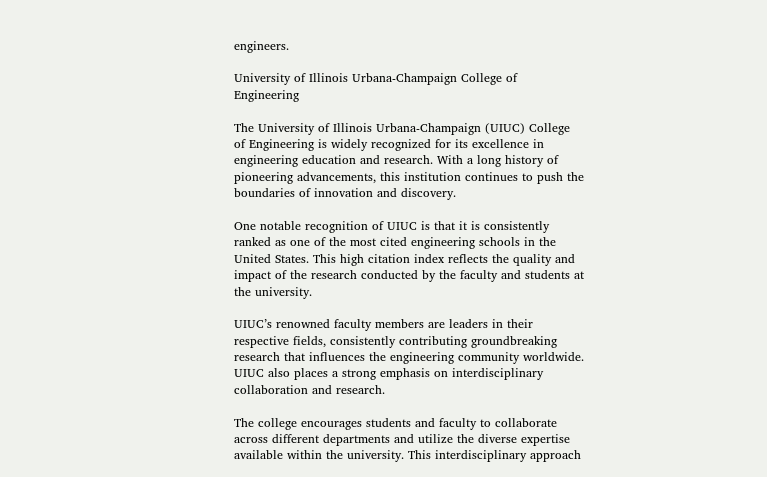engineers.

University of Illinois Urbana-Champaign College of Engineering

The University of Illinois Urbana-Champaign (UIUC) College of Engineering is widely recognized for its excellence in engineering education and research. With a long history of pioneering advancements, this institution continues to push the boundaries of innovation and discovery.

One notable recognition of UIUC is that it is consistently ranked as one of the most cited engineering schools in the United States. This high citation index reflects the quality and impact of the research conducted by the faculty and students at the university.

UIUC’s renowned faculty members are leaders in their respective fields, consistently contributing groundbreaking research that influences the engineering community worldwide. UIUC also places a strong emphasis on interdisciplinary collaboration and research.

The college encourages students and faculty to collaborate across different departments and utilize the diverse expertise available within the university. This interdisciplinary approach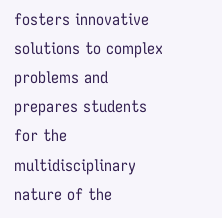fosters innovative solutions to complex problems and prepares students for the multidisciplinary nature of the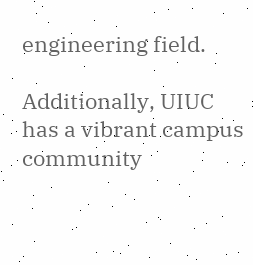engineering field.

Additionally, UIUC has a vibrant campus community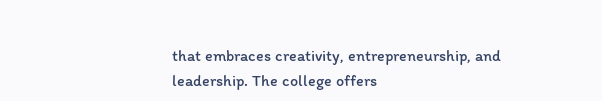that embraces creativity, entrepreneurship, and leadership. The college offers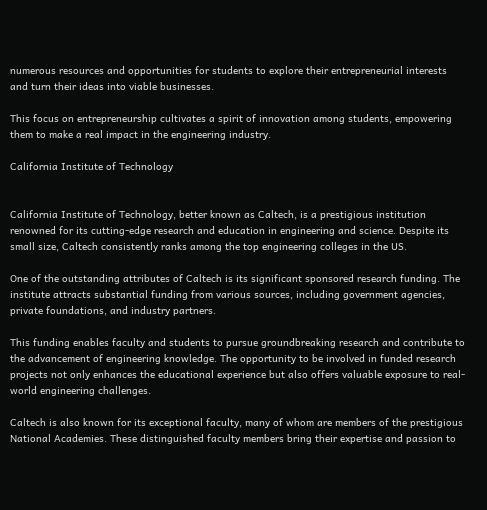numerous resources and opportunities for students to explore their entrepreneurial interests and turn their ideas into viable businesses.

This focus on entrepreneurship cultivates a spirit of innovation among students, empowering them to make a real impact in the engineering industry.

California Institute of Technology


California Institute of Technology, better known as Caltech, is a prestigious institution renowned for its cutting-edge research and education in engineering and science. Despite its small size, Caltech consistently ranks among the top engineering colleges in the US.

One of the outstanding attributes of Caltech is its significant sponsored research funding. The institute attracts substantial funding from various sources, including government agencies, private foundations, and industry partners.

This funding enables faculty and students to pursue groundbreaking research and contribute to the advancement of engineering knowledge. The opportunity to be involved in funded research projects not only enhances the educational experience but also offers valuable exposure to real-world engineering challenges.

Caltech is also known for its exceptional faculty, many of whom are members of the prestigious National Academies. These distinguished faculty members bring their expertise and passion to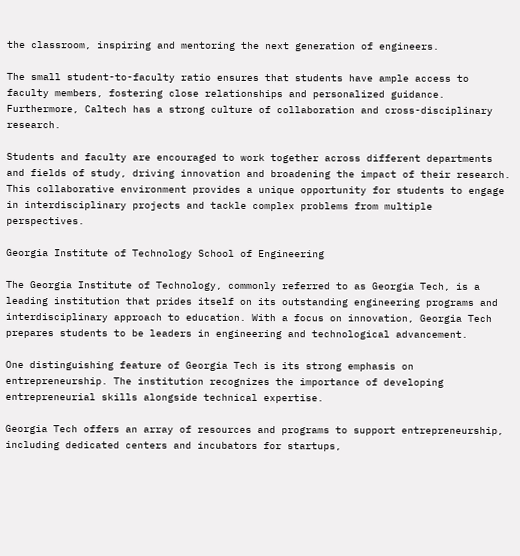the classroom, inspiring and mentoring the next generation of engineers.

The small student-to-faculty ratio ensures that students have ample access to faculty members, fostering close relationships and personalized guidance. Furthermore, Caltech has a strong culture of collaboration and cross-disciplinary research.

Students and faculty are encouraged to work together across different departments and fields of study, driving innovation and broadening the impact of their research. This collaborative environment provides a unique opportunity for students to engage in interdisciplinary projects and tackle complex problems from multiple perspectives.

Georgia Institute of Technology School of Engineering

The Georgia Institute of Technology, commonly referred to as Georgia Tech, is a leading institution that prides itself on its outstanding engineering programs and interdisciplinary approach to education. With a focus on innovation, Georgia Tech prepares students to be leaders in engineering and technological advancement.

One distinguishing feature of Georgia Tech is its strong emphasis on entrepreneurship. The institution recognizes the importance of developing entrepreneurial skills alongside technical expertise.

Georgia Tech offers an array of resources and programs to support entrepreneurship, including dedicated centers and incubators for startups,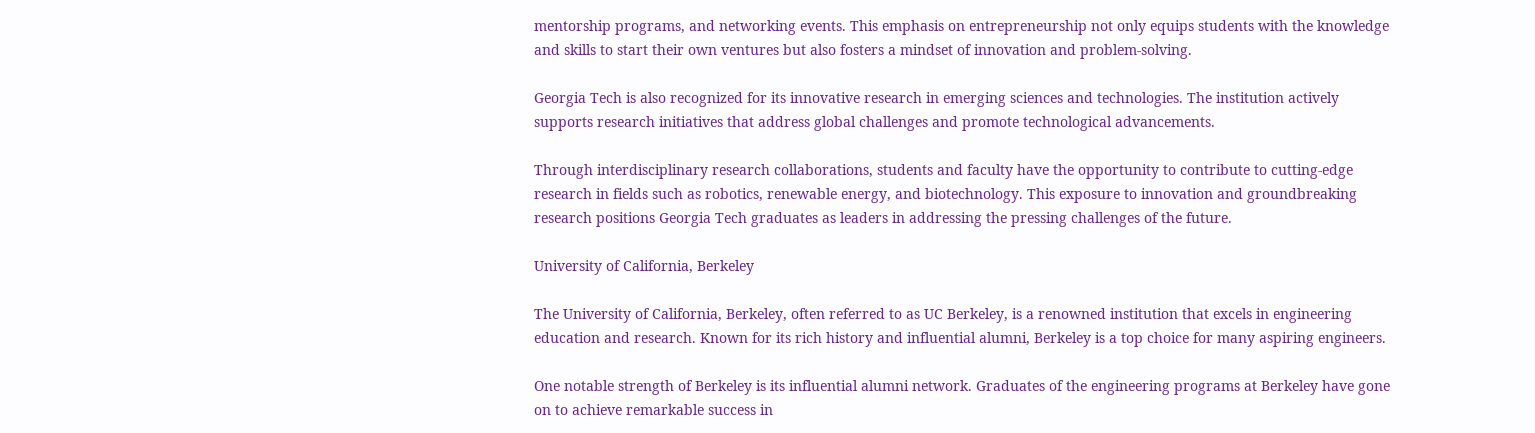mentorship programs, and networking events. This emphasis on entrepreneurship not only equips students with the knowledge and skills to start their own ventures but also fosters a mindset of innovation and problem-solving.

Georgia Tech is also recognized for its innovative research in emerging sciences and technologies. The institution actively supports research initiatives that address global challenges and promote technological advancements.

Through interdisciplinary research collaborations, students and faculty have the opportunity to contribute to cutting-edge research in fields such as robotics, renewable energy, and biotechnology. This exposure to innovation and groundbreaking research positions Georgia Tech graduates as leaders in addressing the pressing challenges of the future.

University of California, Berkeley

The University of California, Berkeley, often referred to as UC Berkeley, is a renowned institution that excels in engineering education and research. Known for its rich history and influential alumni, Berkeley is a top choice for many aspiring engineers.

One notable strength of Berkeley is its influential alumni network. Graduates of the engineering programs at Berkeley have gone on to achieve remarkable success in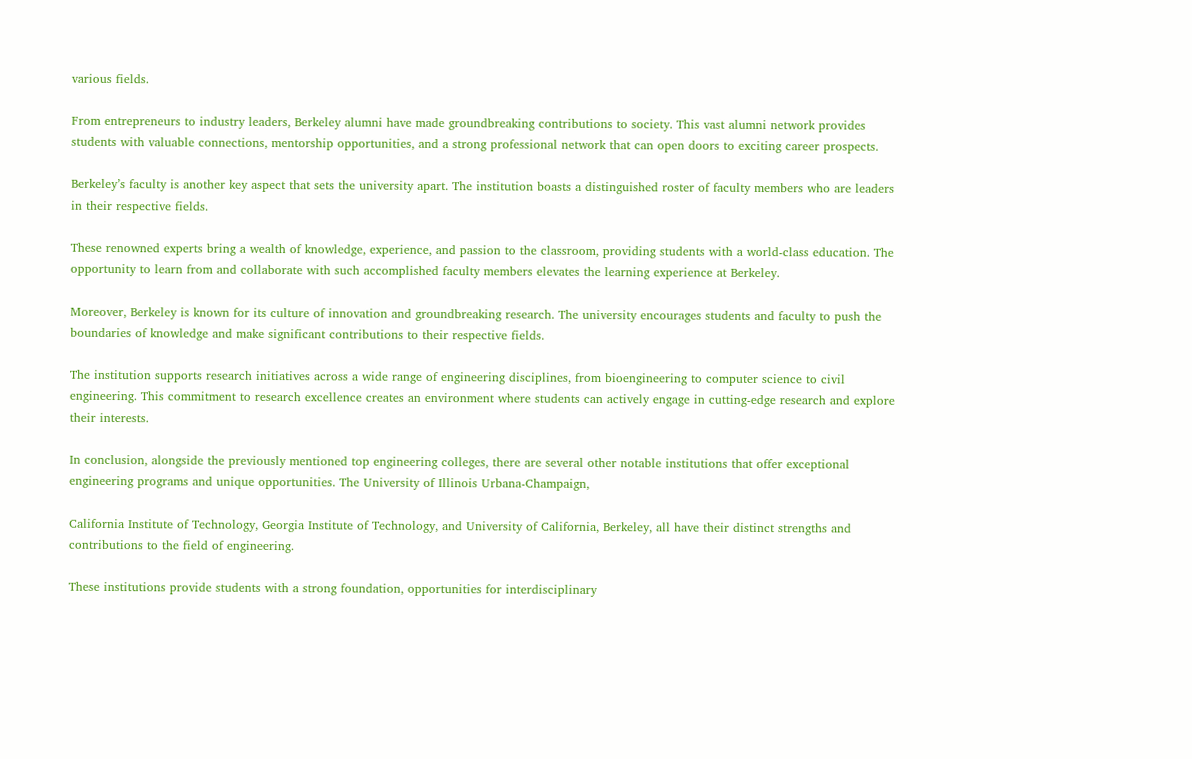various fields.

From entrepreneurs to industry leaders, Berkeley alumni have made groundbreaking contributions to society. This vast alumni network provides students with valuable connections, mentorship opportunities, and a strong professional network that can open doors to exciting career prospects.

Berkeley’s faculty is another key aspect that sets the university apart. The institution boasts a distinguished roster of faculty members who are leaders in their respective fields.

These renowned experts bring a wealth of knowledge, experience, and passion to the classroom, providing students with a world-class education. The opportunity to learn from and collaborate with such accomplished faculty members elevates the learning experience at Berkeley.

Moreover, Berkeley is known for its culture of innovation and groundbreaking research. The university encourages students and faculty to push the boundaries of knowledge and make significant contributions to their respective fields.

The institution supports research initiatives across a wide range of engineering disciplines, from bioengineering to computer science to civil engineering. This commitment to research excellence creates an environment where students can actively engage in cutting-edge research and explore their interests.

In conclusion, alongside the previously mentioned top engineering colleges, there are several other notable institutions that offer exceptional engineering programs and unique opportunities. The University of Illinois Urbana-Champaign,

California Institute of Technology, Georgia Institute of Technology, and University of California, Berkeley, all have their distinct strengths and contributions to the field of engineering.

These institutions provide students with a strong foundation, opportunities for interdisciplinary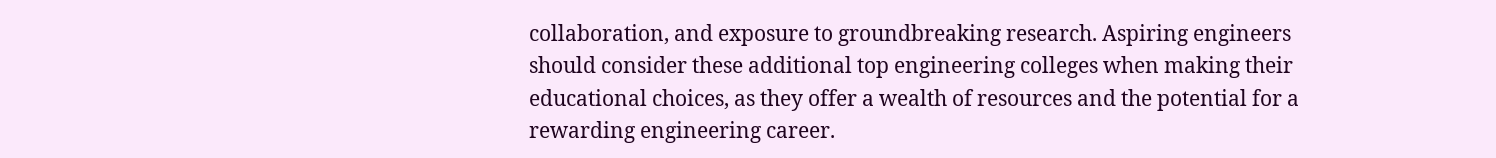collaboration, and exposure to groundbreaking research. Aspiring engineers should consider these additional top engineering colleges when making their educational choices, as they offer a wealth of resources and the potential for a rewarding engineering career.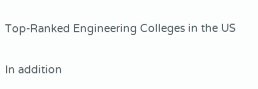Top-Ranked Engineering Colleges in the US

In addition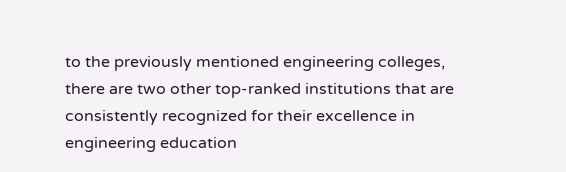to the previously mentioned engineering colleges, there are two other top-ranked institutions that are consistently recognized for their excellence in engineering education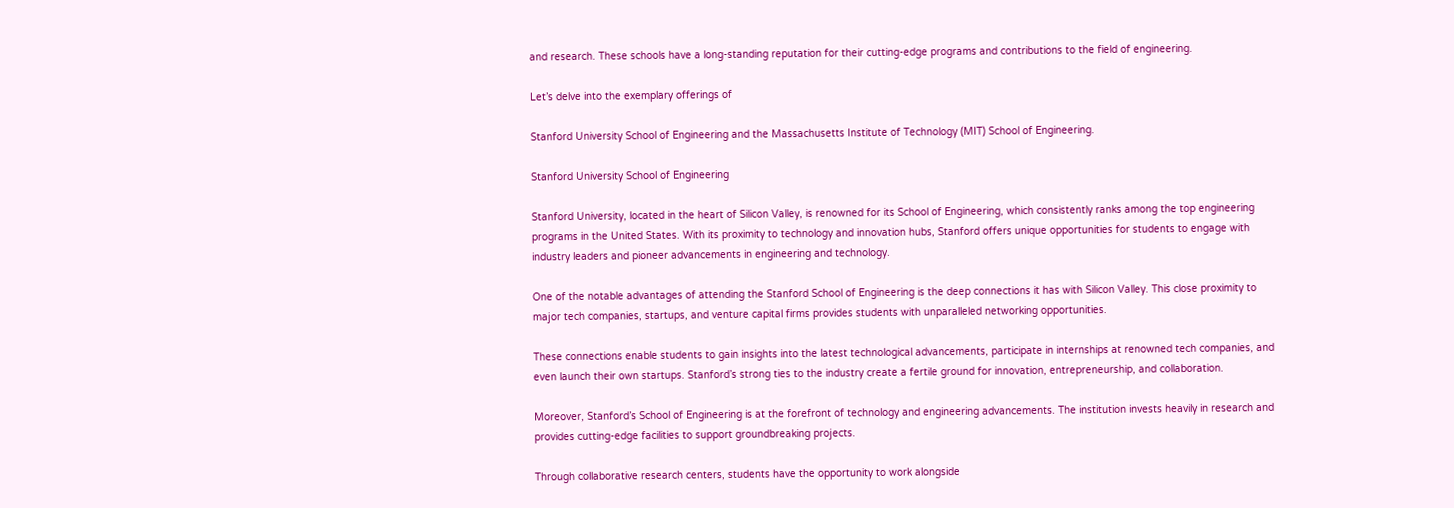and research. These schools have a long-standing reputation for their cutting-edge programs and contributions to the field of engineering.

Let’s delve into the exemplary offerings of

Stanford University School of Engineering and the Massachusetts Institute of Technology (MIT) School of Engineering.

Stanford University School of Engineering

Stanford University, located in the heart of Silicon Valley, is renowned for its School of Engineering, which consistently ranks among the top engineering programs in the United States. With its proximity to technology and innovation hubs, Stanford offers unique opportunities for students to engage with industry leaders and pioneer advancements in engineering and technology.

One of the notable advantages of attending the Stanford School of Engineering is the deep connections it has with Silicon Valley. This close proximity to major tech companies, startups, and venture capital firms provides students with unparalleled networking opportunities.

These connections enable students to gain insights into the latest technological advancements, participate in internships at renowned tech companies, and even launch their own startups. Stanford’s strong ties to the industry create a fertile ground for innovation, entrepreneurship, and collaboration.

Moreover, Stanford’s School of Engineering is at the forefront of technology and engineering advancements. The institution invests heavily in research and provides cutting-edge facilities to support groundbreaking projects.

Through collaborative research centers, students have the opportunity to work alongside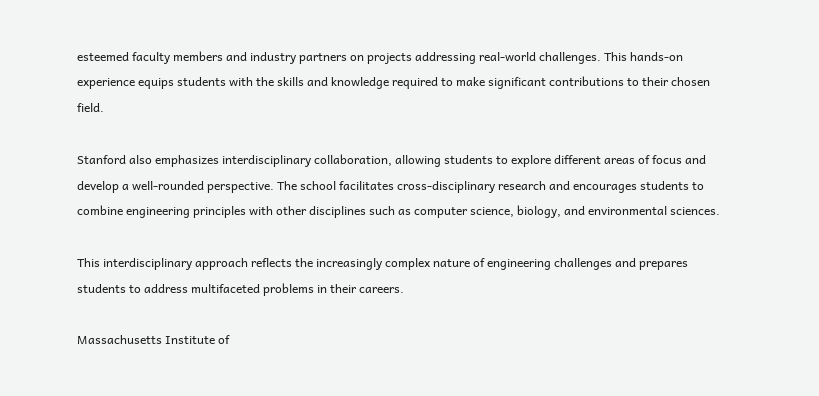esteemed faculty members and industry partners on projects addressing real-world challenges. This hands-on experience equips students with the skills and knowledge required to make significant contributions to their chosen field.

Stanford also emphasizes interdisciplinary collaboration, allowing students to explore different areas of focus and develop a well-rounded perspective. The school facilitates cross-disciplinary research and encourages students to combine engineering principles with other disciplines such as computer science, biology, and environmental sciences.

This interdisciplinary approach reflects the increasingly complex nature of engineering challenges and prepares students to address multifaceted problems in their careers.

Massachusetts Institute of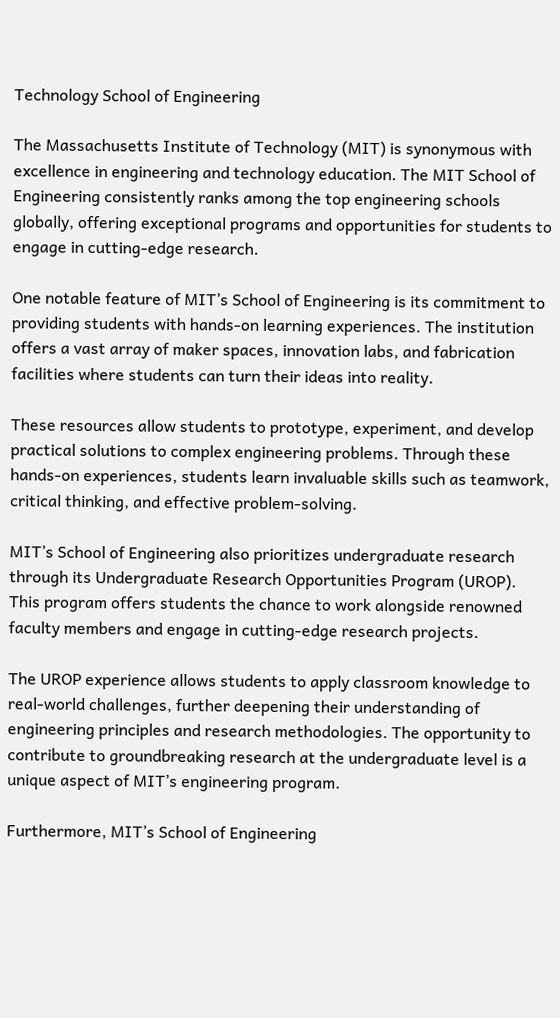Technology School of Engineering

The Massachusetts Institute of Technology (MIT) is synonymous with excellence in engineering and technology education. The MIT School of Engineering consistently ranks among the top engineering schools globally, offering exceptional programs and opportunities for students to engage in cutting-edge research.

One notable feature of MIT’s School of Engineering is its commitment to providing students with hands-on learning experiences. The institution offers a vast array of maker spaces, innovation labs, and fabrication facilities where students can turn their ideas into reality.

These resources allow students to prototype, experiment, and develop practical solutions to complex engineering problems. Through these hands-on experiences, students learn invaluable skills such as teamwork, critical thinking, and effective problem-solving.

MIT’s School of Engineering also prioritizes undergraduate research through its Undergraduate Research Opportunities Program (UROP). This program offers students the chance to work alongside renowned faculty members and engage in cutting-edge research projects.

The UROP experience allows students to apply classroom knowledge to real-world challenges, further deepening their understanding of engineering principles and research methodologies. The opportunity to contribute to groundbreaking research at the undergraduate level is a unique aspect of MIT’s engineering program.

Furthermore, MIT’s School of Engineering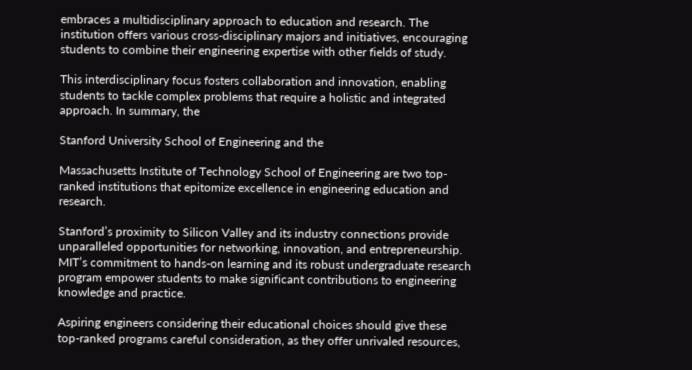embraces a multidisciplinary approach to education and research. The institution offers various cross-disciplinary majors and initiatives, encouraging students to combine their engineering expertise with other fields of study.

This interdisciplinary focus fosters collaboration and innovation, enabling students to tackle complex problems that require a holistic and integrated approach. In summary, the

Stanford University School of Engineering and the

Massachusetts Institute of Technology School of Engineering are two top-ranked institutions that epitomize excellence in engineering education and research.

Stanford’s proximity to Silicon Valley and its industry connections provide unparalleled opportunities for networking, innovation, and entrepreneurship. MIT’s commitment to hands-on learning and its robust undergraduate research program empower students to make significant contributions to engineering knowledge and practice.

Aspiring engineers considering their educational choices should give these top-ranked programs careful consideration, as they offer unrivaled resources,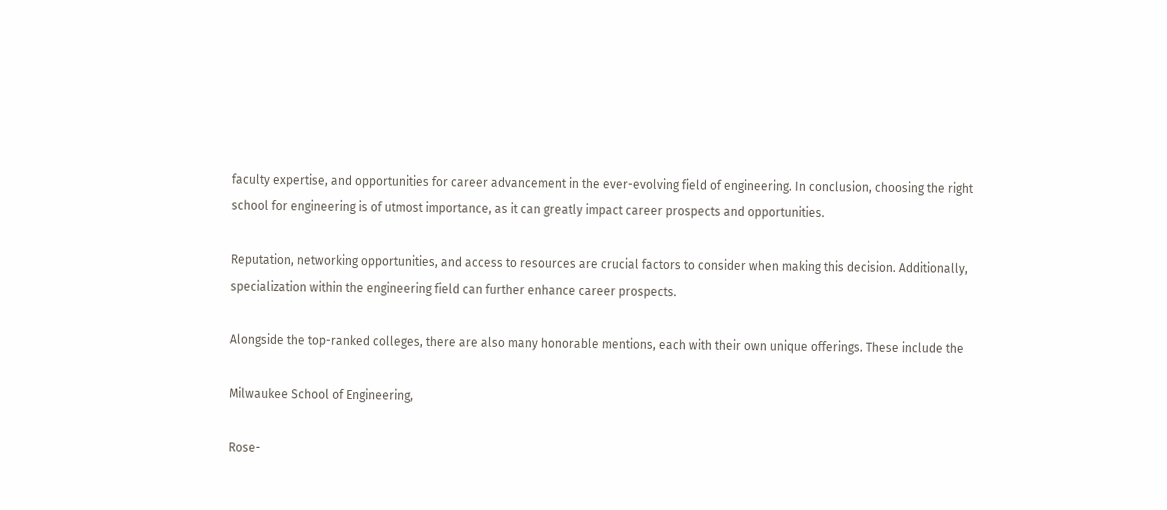faculty expertise, and opportunities for career advancement in the ever-evolving field of engineering. In conclusion, choosing the right school for engineering is of utmost importance, as it can greatly impact career prospects and opportunities.

Reputation, networking opportunities, and access to resources are crucial factors to consider when making this decision. Additionally, specialization within the engineering field can further enhance career prospects.

Alongside the top-ranked colleges, there are also many honorable mentions, each with their own unique offerings. These include the

Milwaukee School of Engineering,

Rose-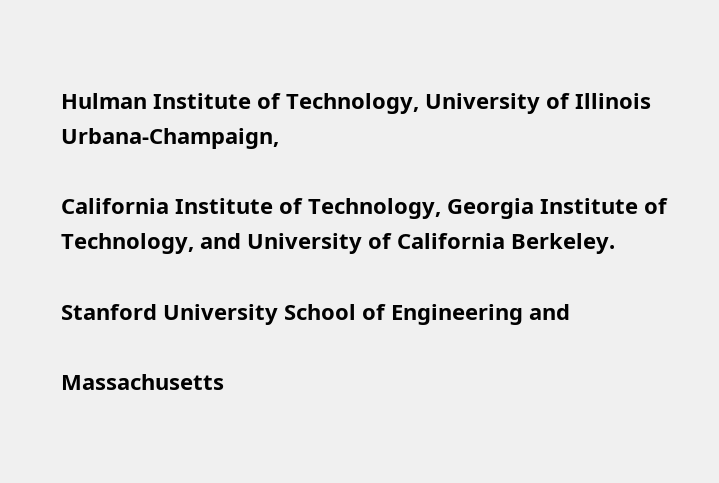Hulman Institute of Technology, University of Illinois Urbana-Champaign,

California Institute of Technology, Georgia Institute of Technology, and University of California Berkeley.

Stanford University School of Engineering and

Massachusetts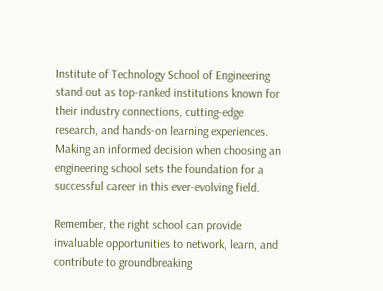Institute of Technology School of Engineering stand out as top-ranked institutions known for their industry connections, cutting-edge research, and hands-on learning experiences. Making an informed decision when choosing an engineering school sets the foundation for a successful career in this ever-evolving field.

Remember, the right school can provide invaluable opportunities to network, learn, and contribute to groundbreaking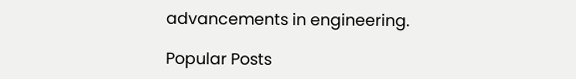advancements in engineering.

Popular Posts